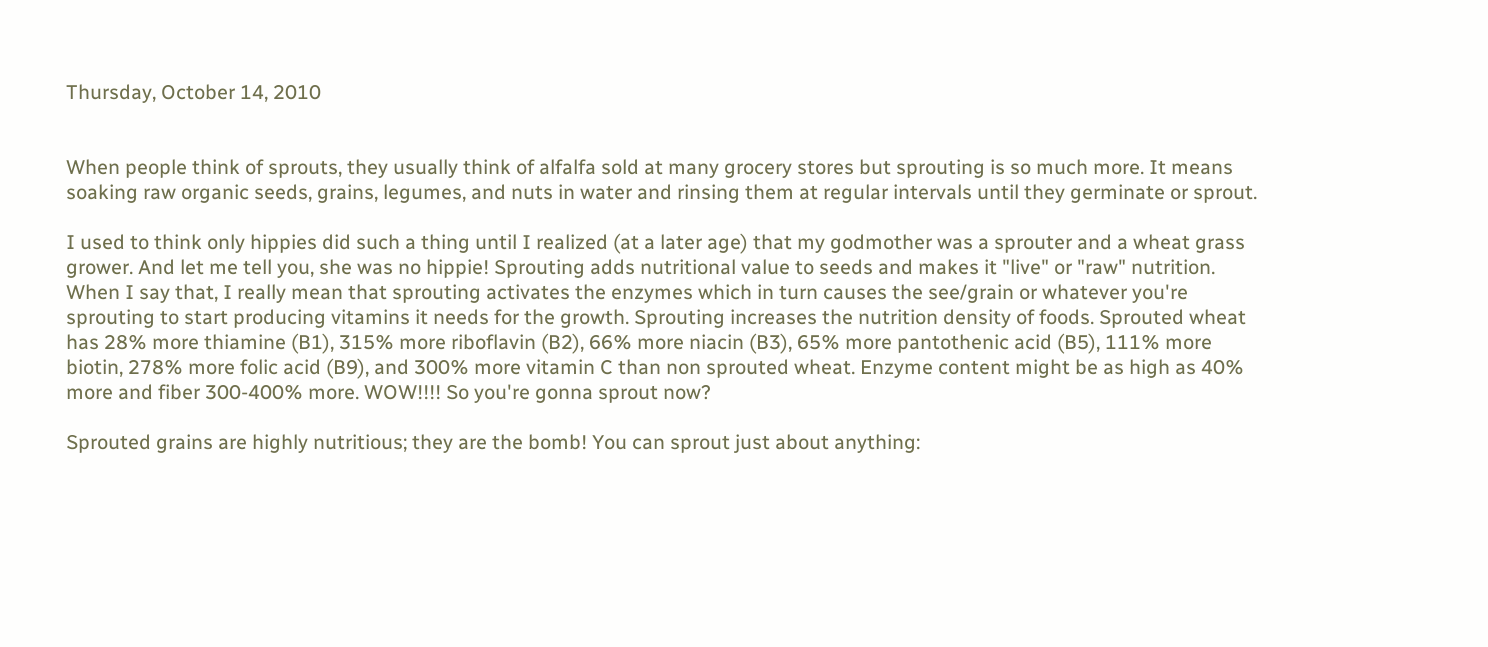Thursday, October 14, 2010


When people think of sprouts, they usually think of alfalfa sold at many grocery stores but sprouting is so much more. It means soaking raw organic seeds, grains, legumes, and nuts in water and rinsing them at regular intervals until they germinate or sprout.

I used to think only hippies did such a thing until I realized (at a later age) that my godmother was a sprouter and a wheat grass grower. And let me tell you, she was no hippie! Sprouting adds nutritional value to seeds and makes it "live" or "raw" nutrition. When I say that, I really mean that sprouting activates the enzymes which in turn causes the see/grain or whatever you're sprouting to start producing vitamins it needs for the growth. Sprouting increases the nutrition density of foods. Sprouted wheat has 28% more thiamine (B1), 315% more riboflavin (B2), 66% more niacin (B3), 65% more pantothenic acid (B5), 111% more biotin, 278% more folic acid (B9), and 300% more vitamin C than non sprouted wheat. Enzyme content might be as high as 40% more and fiber 300-400% more. WOW!!!! So you're gonna sprout now?

Sprouted grains are highly nutritious; they are the bomb! You can sprout just about anything: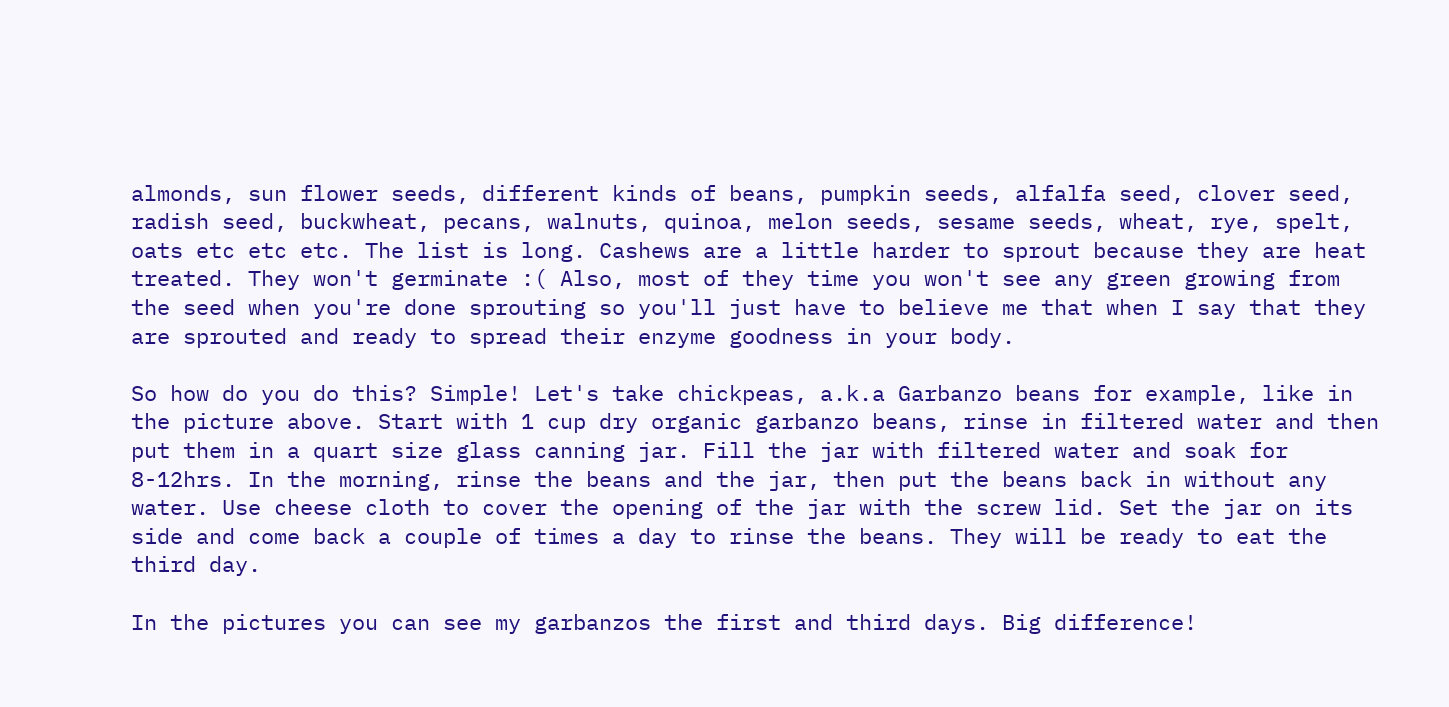almonds, sun flower seeds, different kinds of beans, pumpkin seeds, alfalfa seed, clover seed, radish seed, buckwheat, pecans, walnuts, quinoa, melon seeds, sesame seeds, wheat, rye, spelt, oats etc etc etc. The list is long. Cashews are a little harder to sprout because they are heat treated. They won't germinate :( Also, most of they time you won't see any green growing from the seed when you're done sprouting so you'll just have to believe me that when I say that they are sprouted and ready to spread their enzyme goodness in your body.

So how do you do this? Simple! Let's take chickpeas, a.k.a Garbanzo beans for example, like in the picture above. Start with 1 cup dry organic garbanzo beans, rinse in filtered water and then put them in a quart size glass canning jar. Fill the jar with filtered water and soak for 8-12hrs. In the morning, rinse the beans and the jar, then put the beans back in without any water. Use cheese cloth to cover the opening of the jar with the screw lid. Set the jar on its side and come back a couple of times a day to rinse the beans. They will be ready to eat the third day.

In the pictures you can see my garbanzos the first and third days. Big difference!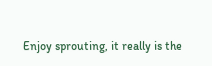Enjoy sprouting, it really is the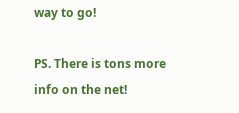way to go!

PS. There is tons more info on the net!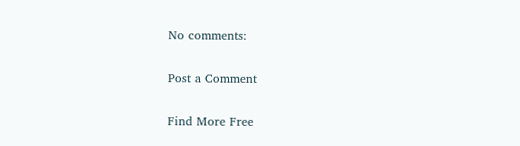No comments:

Post a Comment

Find More Free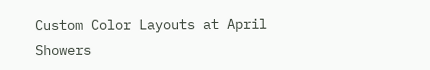Custom Color Layouts at April Showers